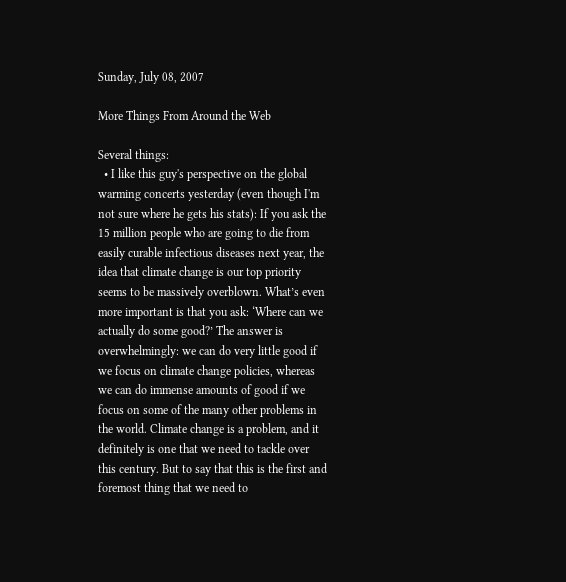Sunday, July 08, 2007

More Things From Around the Web

Several things:
  • I like this guy's perspective on the global warming concerts yesterday (even though I'm not sure where he gets his stats): If you ask the 15 million people who are going to die from easily curable infectious diseases next year, the idea that climate change is our top priority seems to be massively overblown. What’s even more important is that you ask: ‘Where can we actually do some good?’ The answer is overwhelmingly: we can do very little good if we focus on climate change policies, whereas we can do immense amounts of good if we focus on some of the many other problems in the world. Climate change is a problem, and it definitely is one that we need to tackle over this century. But to say that this is the first and foremost thing that we need to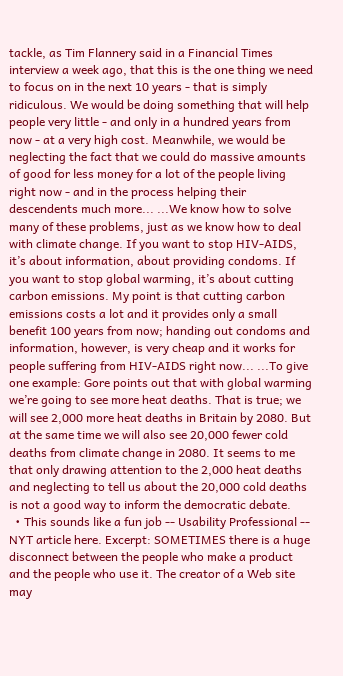tackle, as Tim Flannery said in a Financial Times interview a week ago, that this is the one thing we need to focus on in the next 10 years - that is simply ridiculous. We would be doing something that will help people very little - and only in a hundred years from now - at a very high cost. Meanwhile, we would be neglecting the fact that we could do massive amounts of good for less money for a lot of the people living right now - and in the process helping their descendents much more... ...We know how to solve many of these problems, just as we know how to deal with climate change. If you want to stop HIV-AIDS, it’s about information, about providing condoms. If you want to stop global warming, it’s about cutting carbon emissions. My point is that cutting carbon emissions costs a lot and it provides only a small benefit 100 years from now; handing out condoms and information, however, is very cheap and it works for people suffering from HIV-AIDS right now... ...To give one example: Gore points out that with global warming we’re going to see more heat deaths. That is true; we will see 2,000 more heat deaths in Britain by 2080. But at the same time we will also see 20,000 fewer cold deaths from climate change in 2080. It seems to me that only drawing attention to the 2,000 heat deaths and neglecting to tell us about the 20,000 cold deaths is not a good way to inform the democratic debate.
  • This sounds like a fun job -- Usability Professional -- NYT article here. Excerpt: SOMETIMES there is a huge disconnect between the people who make a product and the people who use it. The creator of a Web site may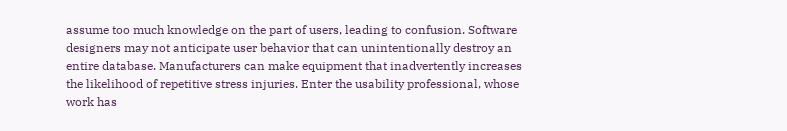assume too much knowledge on the part of users, leading to confusion. Software designers may not anticipate user behavior that can unintentionally destroy an entire database. Manufacturers can make equipment that inadvertently increases the likelihood of repetitive stress injuries. Enter the usability professional, whose work has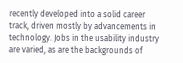recently developed into a solid career track, driven mostly by advancements in technology. Jobs in the usability industry are varied, as are the backgrounds of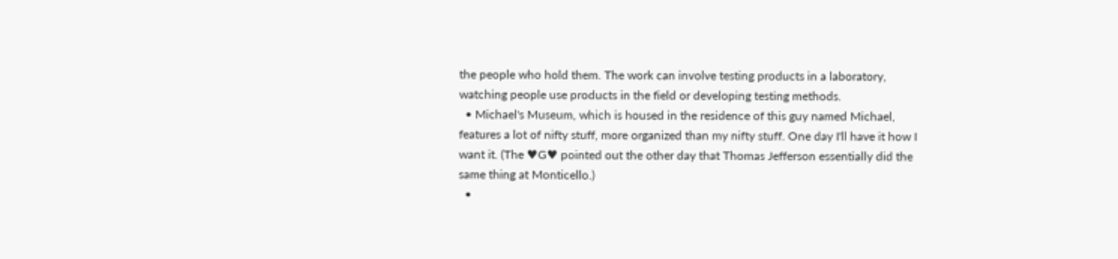the people who hold them. The work can involve testing products in a laboratory, watching people use products in the field or developing testing methods.
  • Michael's Museum, which is housed in the residence of this guy named Michael, features a lot of nifty stuff, more organized than my nifty stuff. One day I'll have it how I want it. (The ♥G♥ pointed out the other day that Thomas Jefferson essentially did the same thing at Monticello.)
  •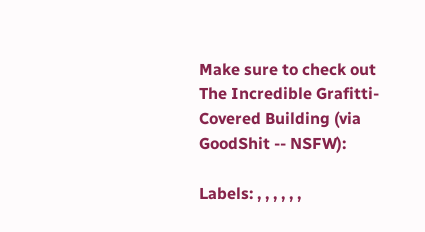Make sure to check out The Incredible Grafitti-Covered Building (via GoodShit -- NSFW):

Labels: , , , , , ,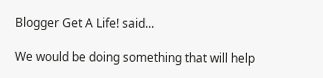Blogger Get A Life! said...

We would be doing something that will help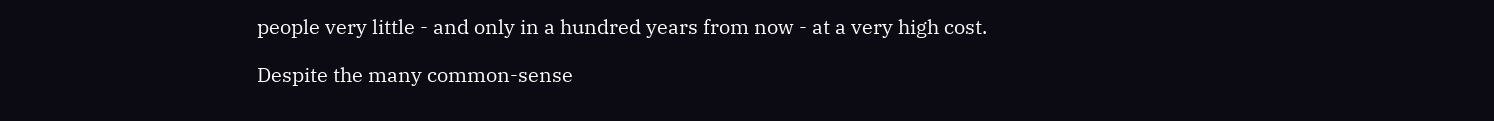people very little - and only in a hundred years from now - at a very high cost.

Despite the many common-sense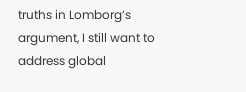truths in Lomborg’s argument, I still want to address global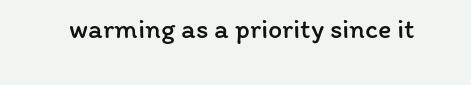warming as a priority since it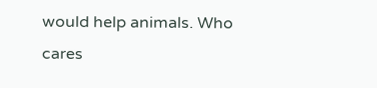would help animals. Who cares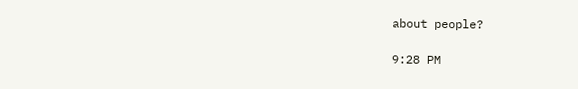about people?

9:28 PM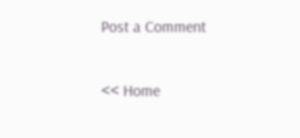Post a Comment

<< Home